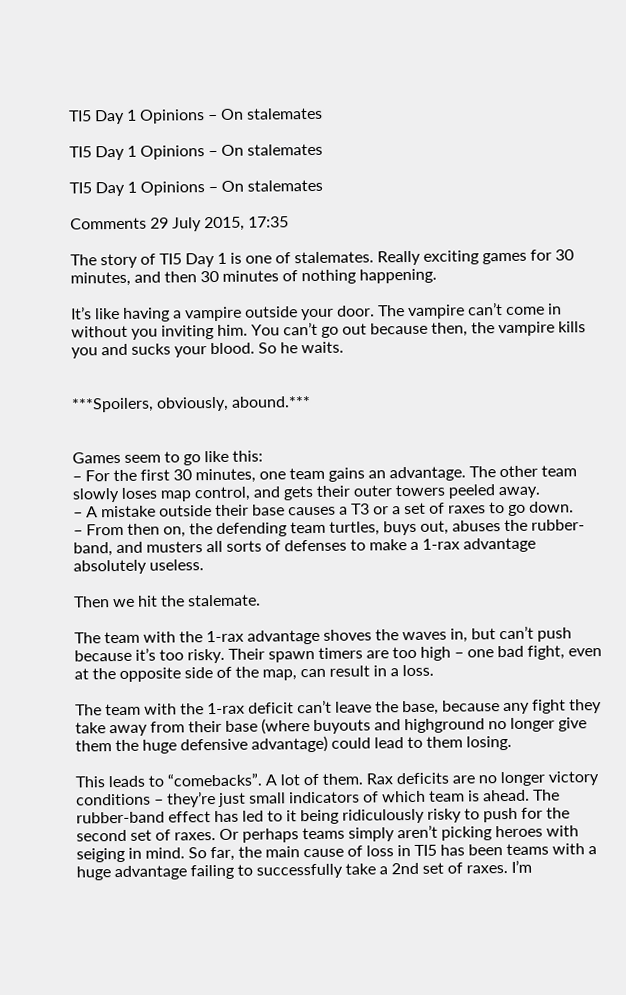TI5 Day 1 Opinions – On stalemates

TI5 Day 1 Opinions – On stalemates

TI5 Day 1 Opinions – On stalemates

Comments 29 July 2015, 17:35

The story of TI5 Day 1 is one of stalemates. Really exciting games for 30 minutes, and then 30 minutes of nothing happening.

It’s like having a vampire outside your door. The vampire can’t come in without you inviting him. You can’t go out because then, the vampire kills you and sucks your blood. So he waits.


***Spoilers, obviously, abound.***


Games seem to go like this:
– For the first 30 minutes, one team gains an advantage. The other team slowly loses map control, and gets their outer towers peeled away.
– A mistake outside their base causes a T3 or a set of raxes to go down.
– From then on, the defending team turtles, buys out, abuses the rubber-band, and musters all sorts of defenses to make a 1-rax advantage absolutely useless.

Then we hit the stalemate.

The team with the 1-rax advantage shoves the waves in, but can’t push because it’s too risky. Their spawn timers are too high – one bad fight, even at the opposite side of the map, can result in a loss.

The team with the 1-rax deficit can’t leave the base, because any fight they take away from their base (where buyouts and highground no longer give them the huge defensive advantage) could lead to them losing.

This leads to “comebacks”. A lot of them. Rax deficits are no longer victory conditions – they’re just small indicators of which team is ahead. The rubber-band effect has led to it being ridiculously risky to push for the second set of raxes. Or perhaps teams simply aren’t picking heroes with seiging in mind. So far, the main cause of loss in TI5 has been teams with a huge advantage failing to successfully take a 2nd set of raxes. I’m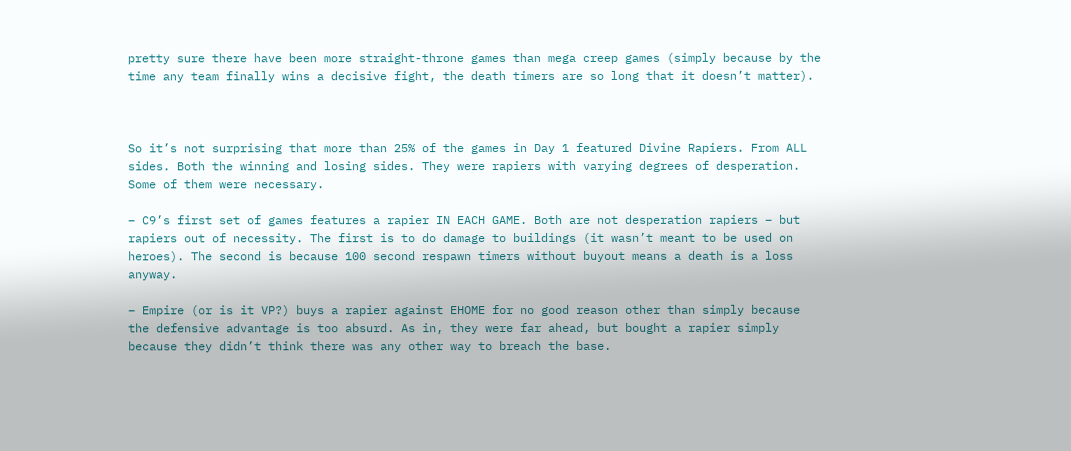pretty sure there have been more straight-throne games than mega creep games (simply because by the time any team finally wins a decisive fight, the death timers are so long that it doesn’t matter).



So it’s not surprising that more than 25% of the games in Day 1 featured Divine Rapiers. From ALL sides. Both the winning and losing sides. They were rapiers with varying degrees of desperation. Some of them were necessary.

– C9’s first set of games features a rapier IN EACH GAME. Both are not desperation rapiers – but rapiers out of necessity. The first is to do damage to buildings (it wasn’t meant to be used on heroes). The second is because 100 second respawn timers without buyout means a death is a loss anyway.

– Empire (or is it VP?) buys a rapier against EHOME for no good reason other than simply because the defensive advantage is too absurd. As in, they were far ahead, but bought a rapier simply because they didn’t think there was any other way to breach the base.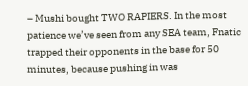– Mushi bought TWO RAPIERS. In the most patience we’ve seen from any SEA team, Fnatic trapped their opponents in the base for 50 minutes, because pushing in was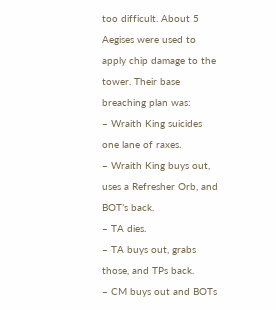too difficult. About 5 Aegises were used to apply chip damage to the tower. Their base breaching plan was:
– Wraith King suicides one lane of raxes.
– Wraith King buys out, uses a Refresher Orb, and BOT’s back.
– TA dies.
– TA buys out, grabs those, and TPs back.
– CM buys out and BOTs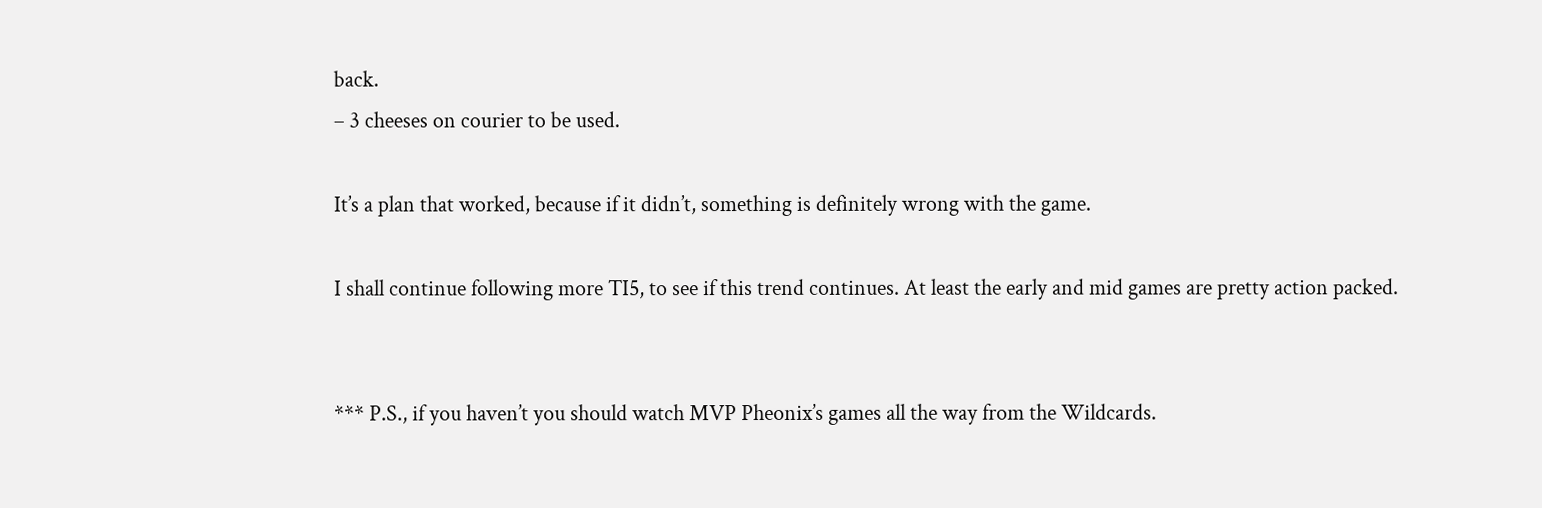back.
– 3 cheeses on courier to be used.

It’s a plan that worked, because if it didn’t, something is definitely wrong with the game.

I shall continue following more TI5, to see if this trend continues. At least the early and mid games are pretty action packed.


*** P.S., if you haven’t you should watch MVP Pheonix’s games all the way from the Wildcards.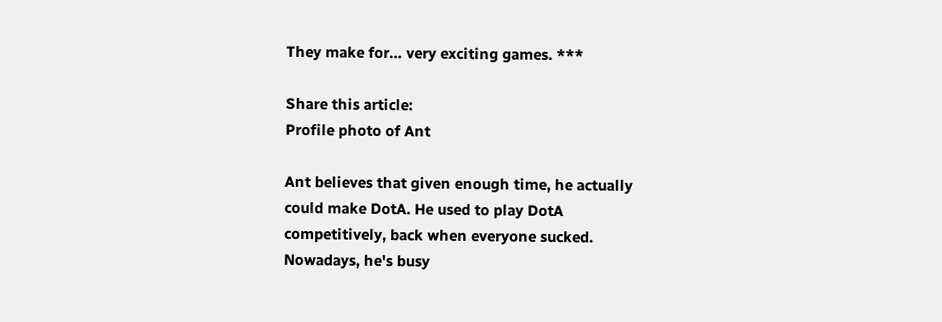They make for… very exciting games. ***

Share this article:
Profile photo of Ant

Ant believes that given enough time, he actually could make DotA. He used to play DotA competitively, back when everyone sucked. Nowadays, he's busy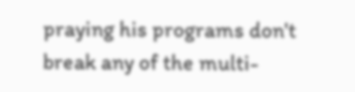praying his programs don't break any of the multi-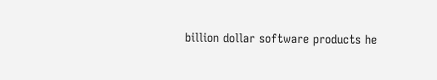billion dollar software products he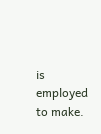is employed to make.